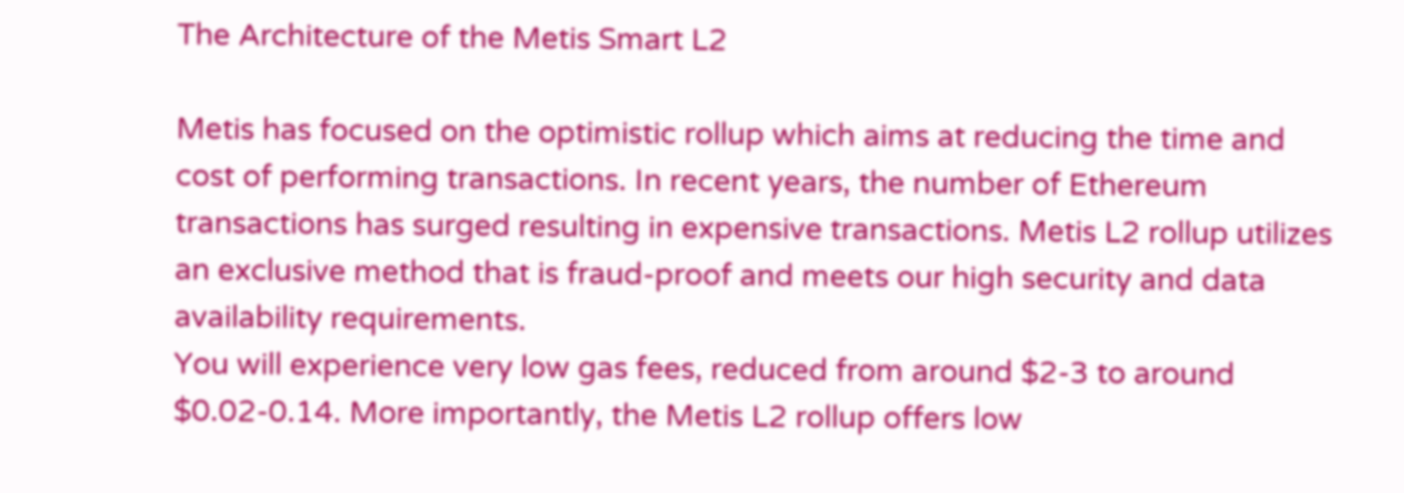The Architecture of the Metis Smart L2

Metis has focused on the optimistic rollup which aims at reducing the time and cost of performing transactions. In recent years, the number of Ethereum transactions has surged resulting in expensive transactions. Metis L2 rollup utilizes an exclusive method that is fraud-proof and meets our high security and data availability requirements.
You will experience very low gas fees, reduced from around $2-3 to around $0.02-0.14. More importantly, the Metis L2 rollup offers low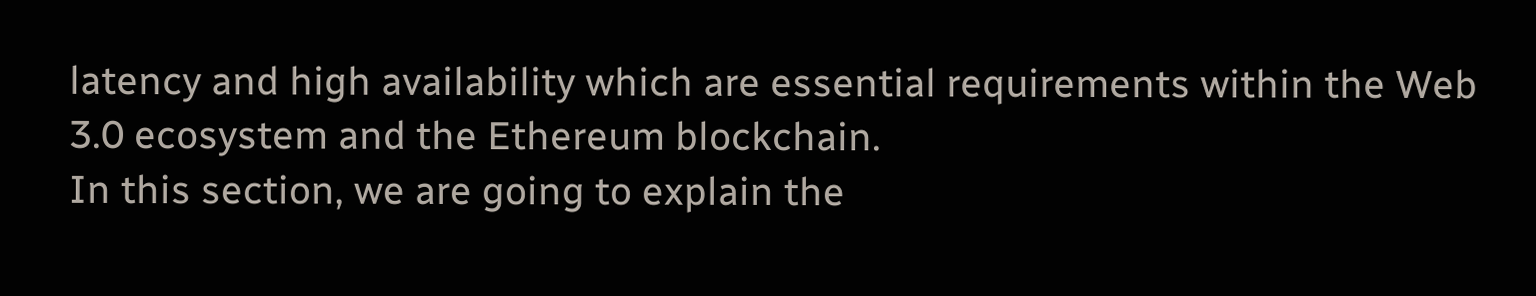latency and high availability which are essential requirements within the Web 3.0 ecosystem and the Ethereum blockchain.
In this section, we are going to explain the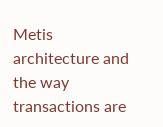Metis architecture and the way transactions are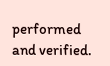performed and verified.